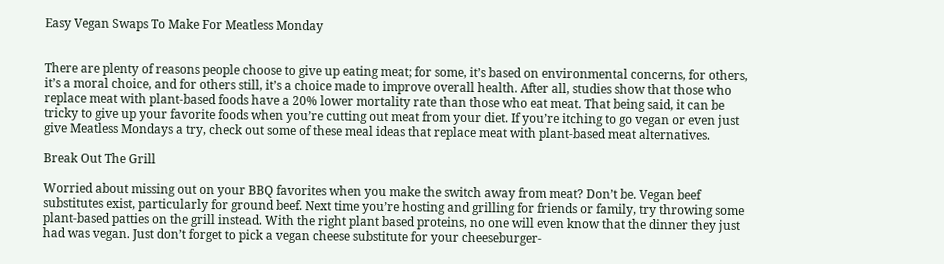Easy Vegan Swaps To Make For Meatless Monday


There are plenty of reasons people choose to give up eating meat; for some, it’s based on environmental concerns, for others, it’s a moral choice, and for others still, it’s a choice made to improve overall health. After all, studies show that those who replace meat with plant-based foods have a 20% lower mortality rate than those who eat meat. That being said, it can be tricky to give up your favorite foods when you’re cutting out meat from your diet. If you’re itching to go vegan or even just give Meatless Mondays a try, check out some of these meal ideas that replace meat with plant-based meat alternatives.

Break Out The Grill

Worried about missing out on your BBQ favorites when you make the switch away from meat? Don’t be. Vegan beef substitutes exist, particularly for ground beef. Next time you’re hosting and grilling for friends or family, try throwing some plant-based patties on the grill instead. With the right plant based proteins, no one will even know that the dinner they just had was vegan. Just don’t forget to pick a vegan cheese substitute for your cheeseburger-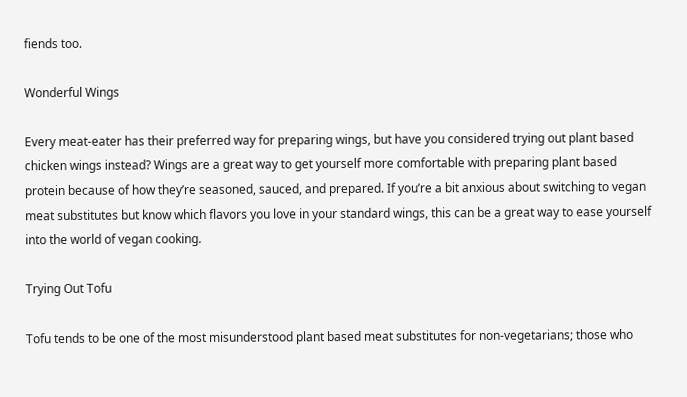fiends too.

Wonderful Wings

Every meat-eater has their preferred way for preparing wings, but have you considered trying out plant based chicken wings instead? Wings are a great way to get yourself more comfortable with preparing plant based protein because of how they’re seasoned, sauced, and prepared. If you’re a bit anxious about switching to vegan meat substitutes but know which flavors you love in your standard wings, this can be a great way to ease yourself into the world of vegan cooking.

Trying Out Tofu

Tofu tends to be one of the most misunderstood plant based meat substitutes for non-vegetarians; those who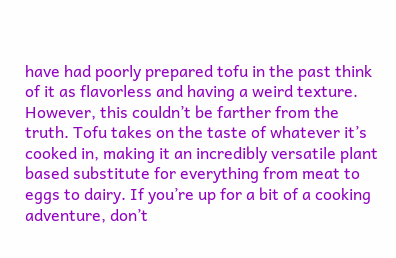have had poorly prepared tofu in the past think of it as flavorless and having a weird texture. However, this couldn’t be farther from the truth. Tofu takes on the taste of whatever it’s cooked in, making it an incredibly versatile plant based substitute for everything from meat to eggs to dairy. If you’re up for a bit of a cooking adventure, don’t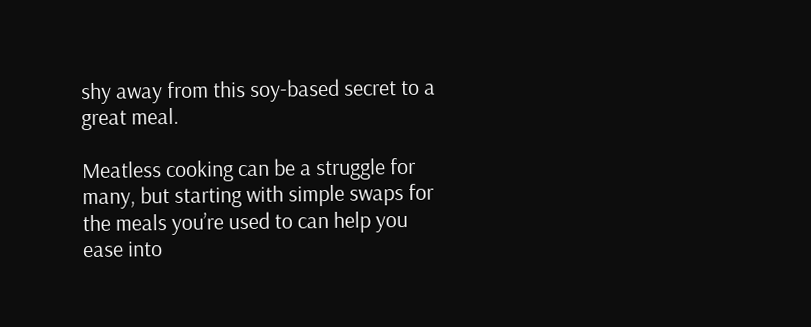shy away from this soy-based secret to a great meal.

Meatless cooking can be a struggle for many, but starting with simple swaps for the meals you’re used to can help you ease into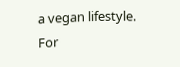a vegan lifestyle. For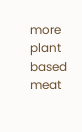more plant based meat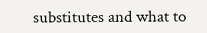substitutes and what to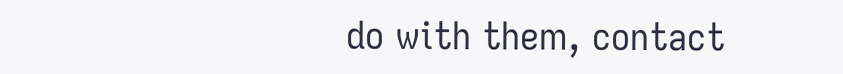do with them, contact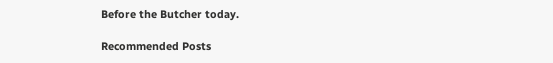Before the Butcher today.

Recommended Posts